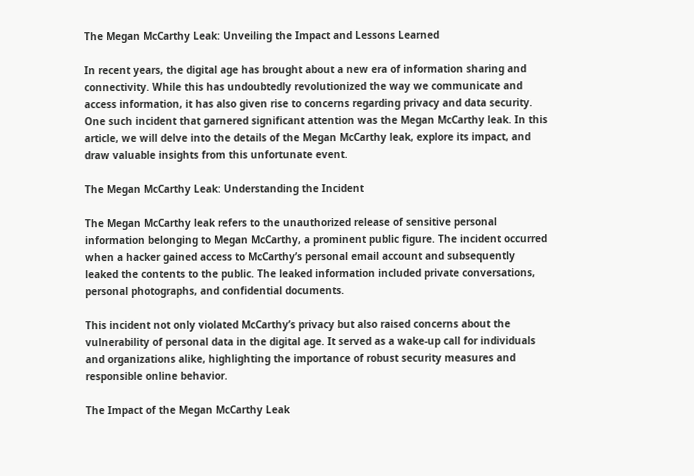The Megan McCarthy Leak: Unveiling the Impact and Lessons Learned

In recent years, the digital age has brought about a new era of information sharing and connectivity. While this has undoubtedly revolutionized the way we communicate and access information, it has also given rise to concerns regarding privacy and data security. One such incident that garnered significant attention was the Megan McCarthy leak. In this article, we will delve into the details of the Megan McCarthy leak, explore its impact, and draw valuable insights from this unfortunate event.

The Megan McCarthy Leak: Understanding the Incident

The Megan McCarthy leak refers to the unauthorized release of sensitive personal information belonging to Megan McCarthy, a prominent public figure. The incident occurred when a hacker gained access to McCarthy’s personal email account and subsequently leaked the contents to the public. The leaked information included private conversations, personal photographs, and confidential documents.

This incident not only violated McCarthy’s privacy but also raised concerns about the vulnerability of personal data in the digital age. It served as a wake-up call for individuals and organizations alike, highlighting the importance of robust security measures and responsible online behavior.

The Impact of the Megan McCarthy Leak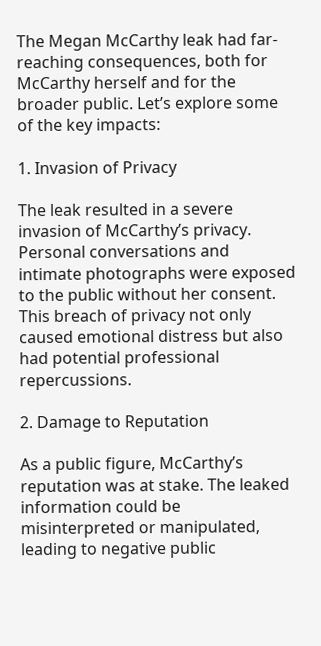The Megan McCarthy leak had far-reaching consequences, both for McCarthy herself and for the broader public. Let’s explore some of the key impacts:

1. Invasion of Privacy

The leak resulted in a severe invasion of McCarthy’s privacy. Personal conversations and intimate photographs were exposed to the public without her consent. This breach of privacy not only caused emotional distress but also had potential professional repercussions.

2. Damage to Reputation

As a public figure, McCarthy’s reputation was at stake. The leaked information could be misinterpreted or manipulated, leading to negative public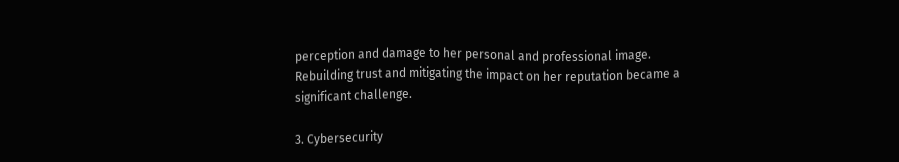perception and damage to her personal and professional image. Rebuilding trust and mitigating the impact on her reputation became a significant challenge.

3. Cybersecurity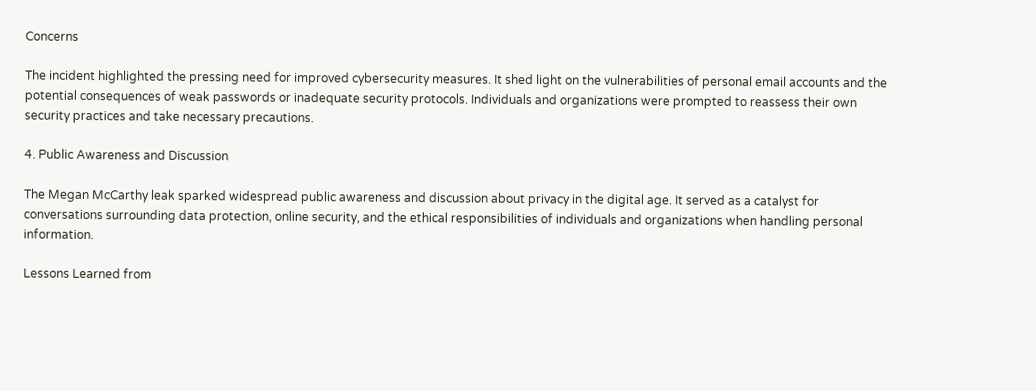Concerns

The incident highlighted the pressing need for improved cybersecurity measures. It shed light on the vulnerabilities of personal email accounts and the potential consequences of weak passwords or inadequate security protocols. Individuals and organizations were prompted to reassess their own security practices and take necessary precautions.

4. Public Awareness and Discussion

The Megan McCarthy leak sparked widespread public awareness and discussion about privacy in the digital age. It served as a catalyst for conversations surrounding data protection, online security, and the ethical responsibilities of individuals and organizations when handling personal information.

Lessons Learned from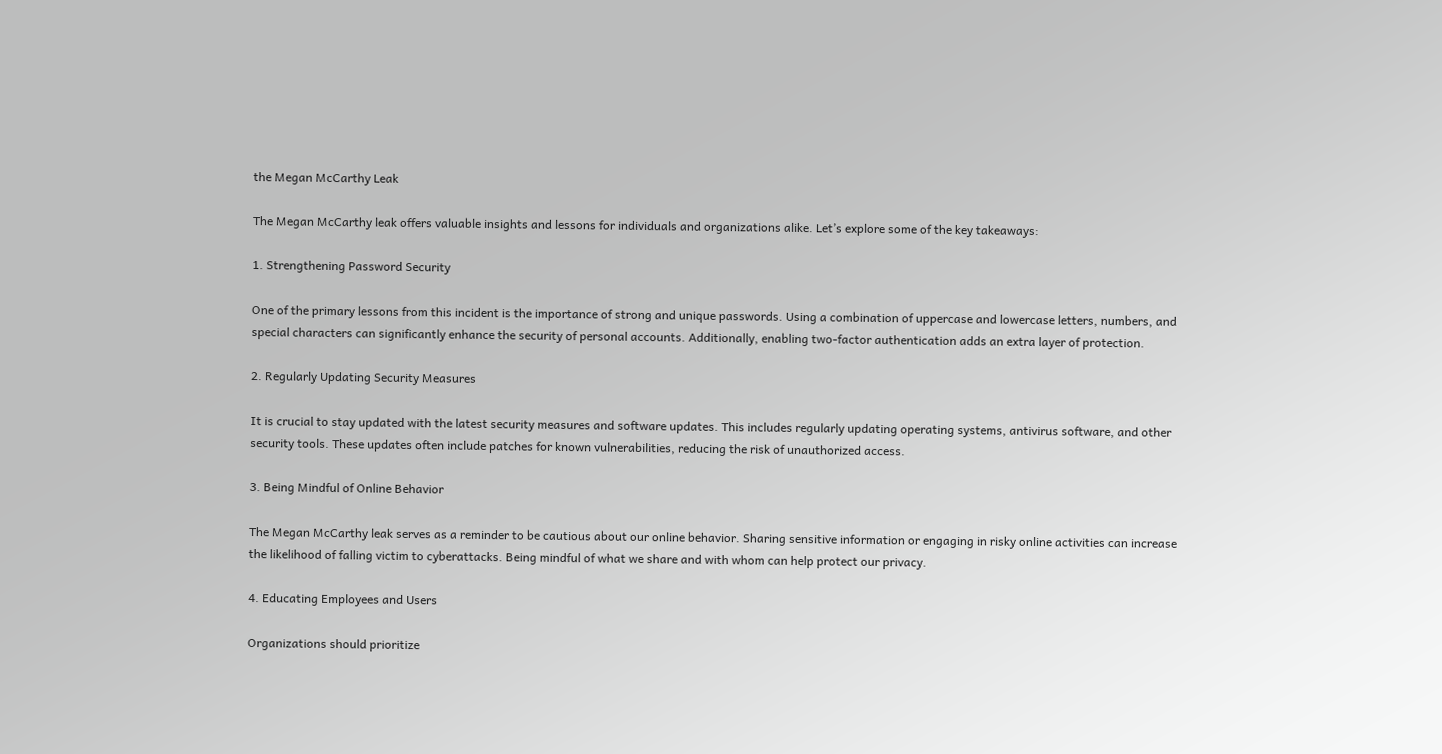the Megan McCarthy Leak

The Megan McCarthy leak offers valuable insights and lessons for individuals and organizations alike. Let’s explore some of the key takeaways:

1. Strengthening Password Security

One of the primary lessons from this incident is the importance of strong and unique passwords. Using a combination of uppercase and lowercase letters, numbers, and special characters can significantly enhance the security of personal accounts. Additionally, enabling two-factor authentication adds an extra layer of protection.

2. Regularly Updating Security Measures

It is crucial to stay updated with the latest security measures and software updates. This includes regularly updating operating systems, antivirus software, and other security tools. These updates often include patches for known vulnerabilities, reducing the risk of unauthorized access.

3. Being Mindful of Online Behavior

The Megan McCarthy leak serves as a reminder to be cautious about our online behavior. Sharing sensitive information or engaging in risky online activities can increase the likelihood of falling victim to cyberattacks. Being mindful of what we share and with whom can help protect our privacy.

4. Educating Employees and Users

Organizations should prioritize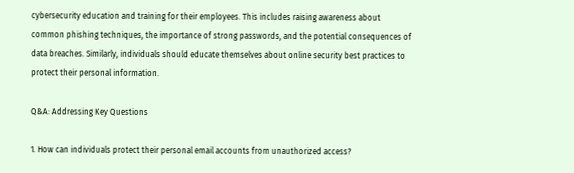cybersecurity education and training for their employees. This includes raising awareness about common phishing techniques, the importance of strong passwords, and the potential consequences of data breaches. Similarly, individuals should educate themselves about online security best practices to protect their personal information.

Q&A: Addressing Key Questions

1. How can individuals protect their personal email accounts from unauthorized access?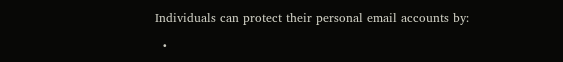Individuals can protect their personal email accounts by:

  •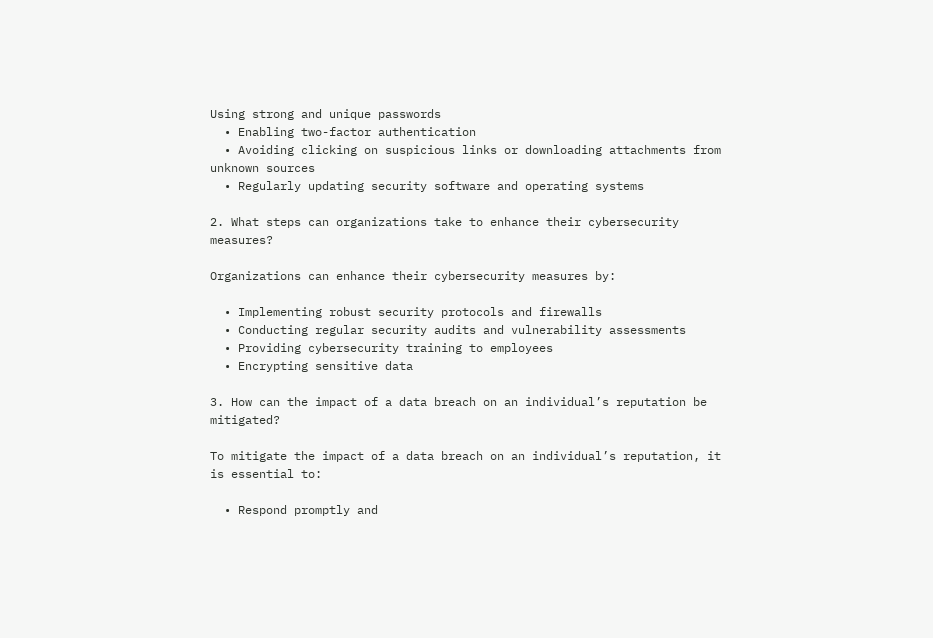Using strong and unique passwords
  • Enabling two-factor authentication
  • Avoiding clicking on suspicious links or downloading attachments from unknown sources
  • Regularly updating security software and operating systems

2. What steps can organizations take to enhance their cybersecurity measures?

Organizations can enhance their cybersecurity measures by:

  • Implementing robust security protocols and firewalls
  • Conducting regular security audits and vulnerability assessments
  • Providing cybersecurity training to employees
  • Encrypting sensitive data

3. How can the impact of a data breach on an individual’s reputation be mitigated?

To mitigate the impact of a data breach on an individual’s reputation, it is essential to:

  • Respond promptly and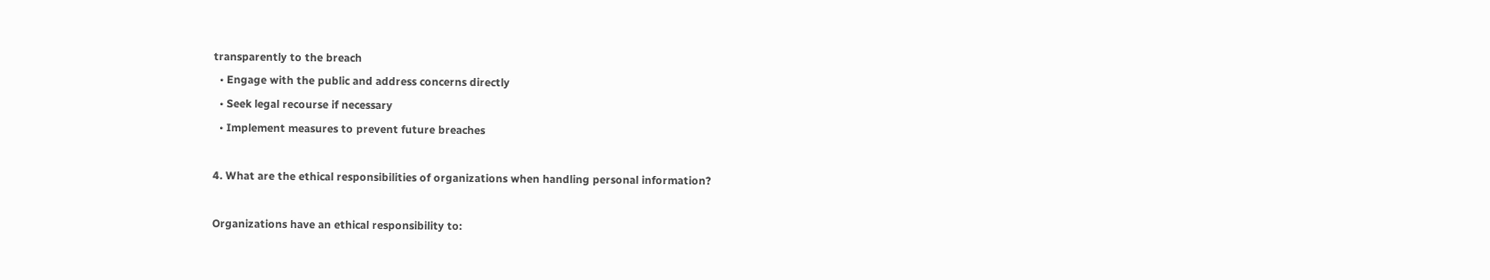transparently to the breach
  • Engage with the public and address concerns directly
  • Seek legal recourse if necessary
  • Implement measures to prevent future breaches

4. What are the ethical responsibilities of organizations when handling personal information?

Organizations have an ethical responsibility to: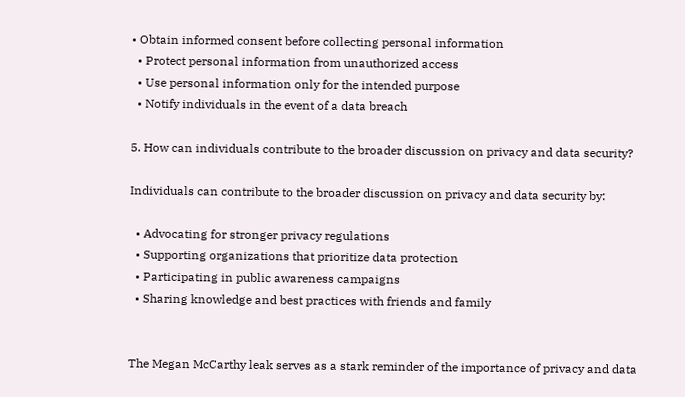• Obtain informed consent before collecting personal information
  • Protect personal information from unauthorized access
  • Use personal information only for the intended purpose
  • Notify individuals in the event of a data breach

5. How can individuals contribute to the broader discussion on privacy and data security?

Individuals can contribute to the broader discussion on privacy and data security by:

  • Advocating for stronger privacy regulations
  • Supporting organizations that prioritize data protection
  • Participating in public awareness campaigns
  • Sharing knowledge and best practices with friends and family


The Megan McCarthy leak serves as a stark reminder of the importance of privacy and data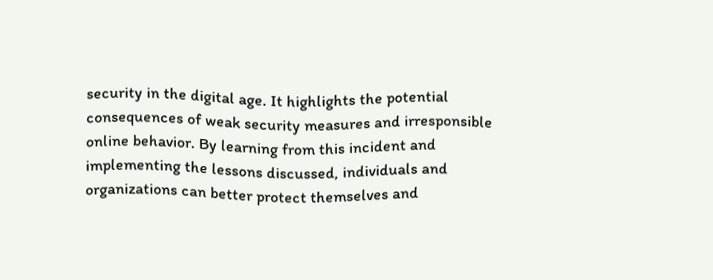security in the digital age. It highlights the potential consequences of weak security measures and irresponsible online behavior. By learning from this incident and implementing the lessons discussed, individuals and organizations can better protect themselves and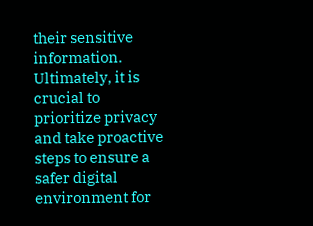their sensitive information. Ultimately, it is crucial to prioritize privacy and take proactive steps to ensure a safer digital environment for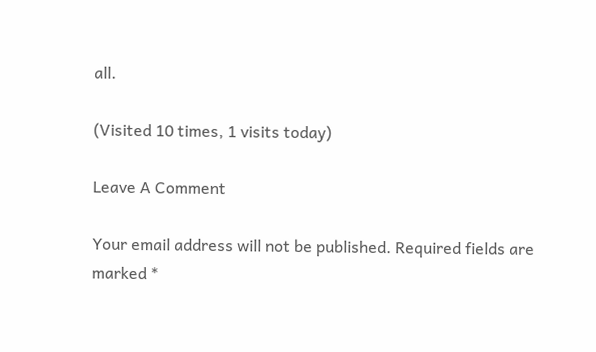all.

(Visited 10 times, 1 visits today)

Leave A Comment

Your email address will not be published. Required fields are marked *